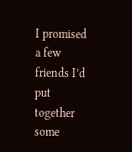I promised a few friends I’d put together some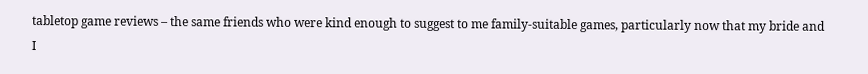tabletop game reviews – the same friends who were kind enough to suggest to me family-suitable games, particularly now that my bride and I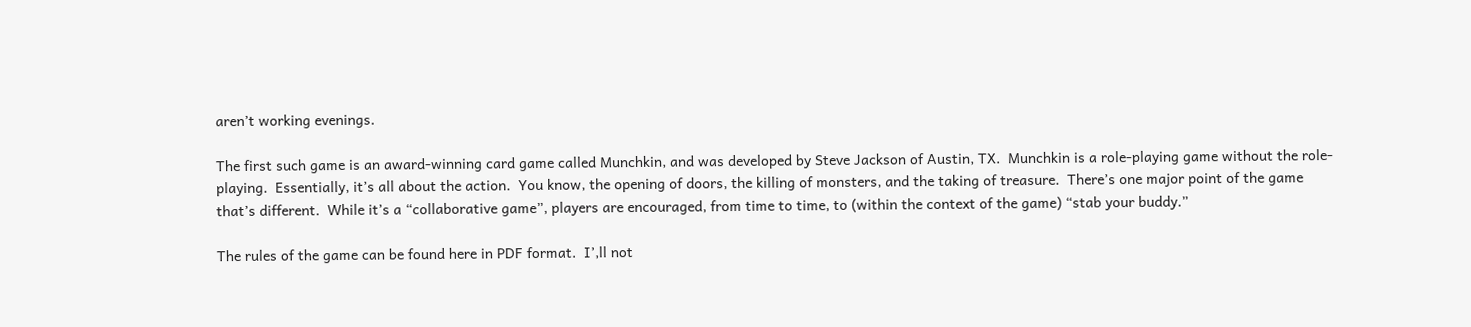aren’t working evenings.

The first such game is an award-winning card game called Munchkin, and was developed by Steve Jackson of Austin, TX.  Munchkin is a role-playing game without the role-playing.  Essentially, it’s all about the action.  You know, the opening of doors, the killing of monsters, and the taking of treasure.  There’s one major point of the game that’s different.  While it’s a “collaborative game”, players are encouraged, from time to time, to (within the context of the game) “stab your buddy.”

The rules of the game can be found here in PDF format.  I’,ll not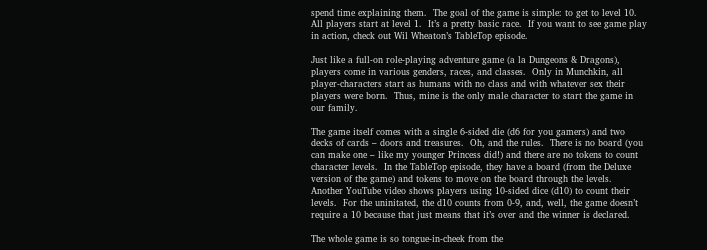spend time explaining them.  The goal of the game is simple: to get to level 10.  All players start at level 1.  It’s a pretty basic race.  If you want to see game play in action, check out Wil Wheaton’s TableTop episode.

Just like a full-on role-playing adventure game (a la Dungeons & Dragons), players come in various genders, races, and classes.  Only in Munchkin, all player-characters start as humans with no class and with whatever sex their players were born.  Thus, mine is the only male character to start the game in our family.

The game itself comes with a single 6-sided die (d6 for you gamers) and two decks of cards – doors and treasures.  Oh, and the rules.  There is no board (you can make one – like my younger Princess did!) and there are no tokens to count character levels.  In the TableTop episode, they have a board (from the Deluxe version of the game) and tokens to move on the board through the levels.  Another YouTube video shows players using 10-sided dice (d10) to count their levels.  For the uninitated, the d10 counts from 0-9, and, well, the game doesn’t require a 10 because that just means that it’s over and the winner is declared.

The whole game is so tongue-in-cheek from the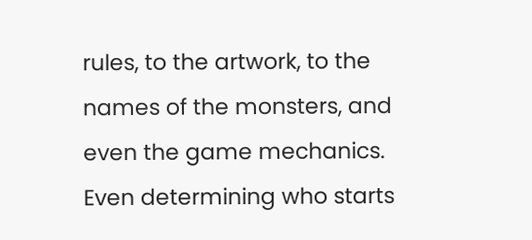rules, to the artwork, to the names of the monsters, and even the game mechanics.  Even determining who starts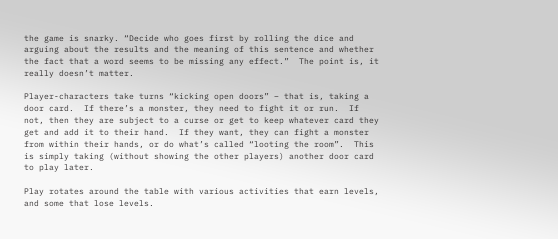the game is snarky. “Decide who goes first by rolling the dice and arguing about the results and the meaning of this sentence and whether the fact that a word seems to be missing any effect.”  The point is, it really doesn’t matter.

Player-characters take turns “kicking open doors” – that is, taking a door card.  If there’s a monster, they need to fight it or run.  If not, then they are subject to a curse or get to keep whatever card they get and add it to their hand.  If they want, they can fight a monster from within their hands, or do what’s called “looting the room”.  This is simply taking (without showing the other players) another door card to play later.

Play rotates around the table with various activities that earn levels, and some that lose levels.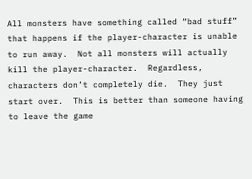All monsters have something called “bad stuff” that happens if the player-character is unable to run away.  Not all monsters will actually kill the player-character.  Regardless, characters don’t completely die.  They just start over.  This is better than someone having to leave the game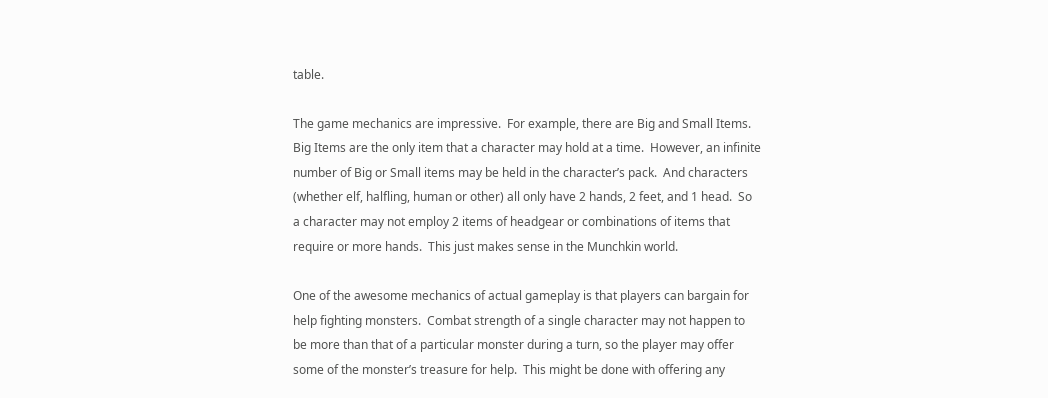table.

The game mechanics are impressive.  For example, there are Big and Small Items.  Big Items are the only item that a character may hold at a time.  However, an infinite number of Big or Small items may be held in the character’s pack.  And characters (whether elf, halfling, human or other) all only have 2 hands, 2 feet, and 1 head.  So a character may not employ 2 items of headgear or combinations of items that require or more hands.  This just makes sense in the Munchkin world.

One of the awesome mechanics of actual gameplay is that players can bargain for help fighting monsters.  Combat strength of a single character may not happen to be more than that of a particular monster during a turn, so the player may offer some of the monster’s treasure for help.  This might be done with offering any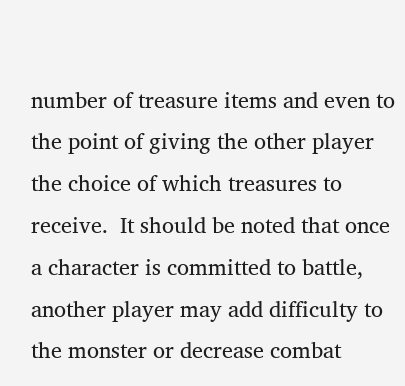number of treasure items and even to the point of giving the other player the choice of which treasures to receive.  It should be noted that once a character is committed to battle, another player may add difficulty to the monster or decrease combat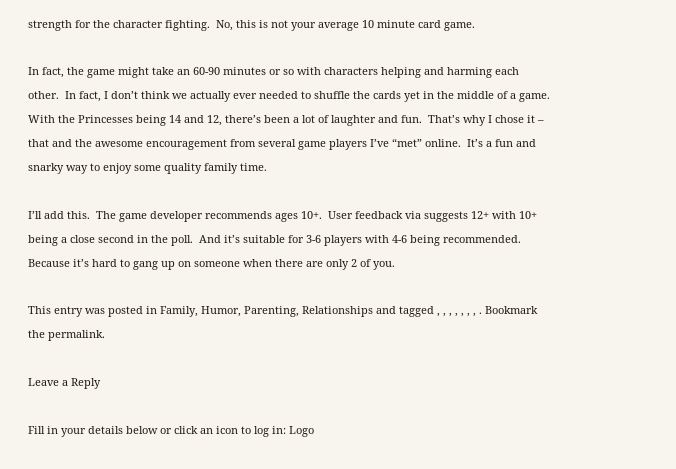strength for the character fighting.  No, this is not your average 10 minute card game.

In fact, the game might take an 60-90 minutes or so with characters helping and harming each other.  In fact, I don’t think we actually ever needed to shuffle the cards yet in the middle of a game.  With the Princesses being 14 and 12, there’s been a lot of laughter and fun.  That’s why I chose it – that and the awesome encouragement from several game players I’ve “met” online.  It’s a fun and snarky way to enjoy some quality family time.

I’ll add this.  The game developer recommends ages 10+.  User feedback via suggests 12+ with 10+ being a close second in the poll.  And it’s suitable for 3-6 players with 4-6 being recommended.  Because it’s hard to gang up on someone when there are only 2 of you.

This entry was posted in Family, Humor, Parenting, Relationships and tagged , , , , , , , . Bookmark the permalink.

Leave a Reply

Fill in your details below or click an icon to log in: Logo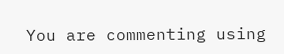You are commenting using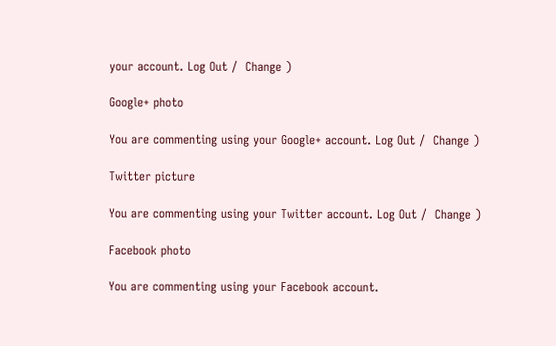your account. Log Out /  Change )

Google+ photo

You are commenting using your Google+ account. Log Out /  Change )

Twitter picture

You are commenting using your Twitter account. Log Out /  Change )

Facebook photo

You are commenting using your Facebook account.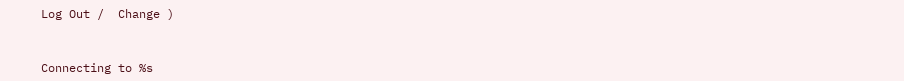Log Out /  Change )


Connecting to %s